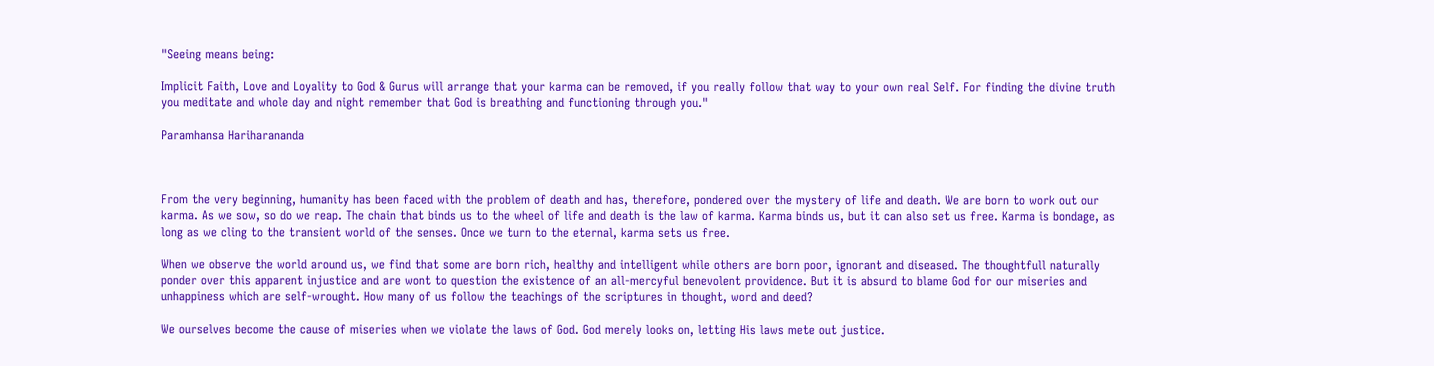"Seeing means being:

Implicit Faith, Love and Loyality to God & Gurus will arrange that your karma can be removed, if you really follow that way to your own real Self. For finding the divine truth you meditate and whole day and night remember that God is breathing and functioning through you."

Paramhansa Hariharananda



From the very beginning, humanity has been faced with the problem of death and has, therefore, pondered over the mystery of life and death. We are born to work out our karma. As we sow, so do we reap. The chain that binds us to the wheel of life and death is the law of karma. Karma binds us, but it can also set us free. Karma is bondage, as long as we cling to the transient world of the senses. Once we turn to the eternal, karma sets us free.

When we observe the world around us, we find that some are born rich, healthy and intelligent while others are born poor, ignorant and diseased. The thoughtfull naturally ponder over this apparent injustice and are wont to question the existence of an all-mercyful benevolent providence. But it is absurd to blame God for our miseries and unhappiness which are self-wrought. How many of us follow the teachings of the scriptures in thought, word and deed?

We ourselves become the cause of miseries when we violate the laws of God. God merely looks on, letting His laws mete out justice.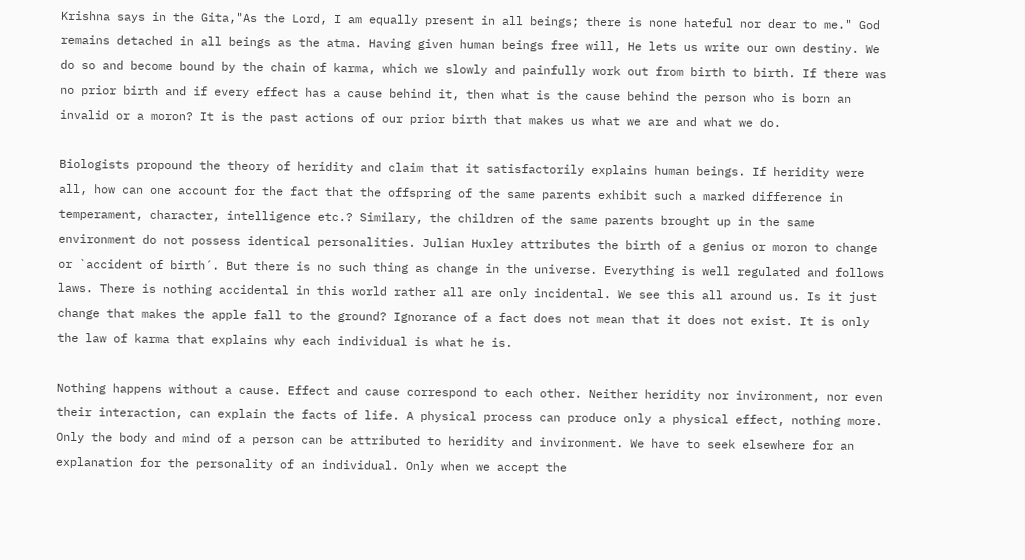Krishna says in the Gita,"As the Lord, I am equally present in all beings; there is none hateful nor dear to me." God remains detached in all beings as the atma. Having given human beings free will, He lets us write our own destiny. We do so and become bound by the chain of karma, which we slowly and painfully work out from birth to birth. If there was no prior birth and if every effect has a cause behind it, then what is the cause behind the person who is born an invalid or a moron? It is the past actions of our prior birth that makes us what we are and what we do.

Biologists propound the theory of heridity and claim that it satisfactorily explains human beings. If heridity were all, how can one account for the fact that the offspring of the same parents exhibit such a marked difference in temperament, character, intelligence etc.? Similary, the children of the same parents brought up in the same environment do not possess identical personalities. Julian Huxley attributes the birth of a genius or moron to change or `accident of birth´. But there is no such thing as change in the universe. Everything is well regulated and follows laws. There is nothing accidental in this world rather all are only incidental. We see this all around us. Is it just change that makes the apple fall to the ground? Ignorance of a fact does not mean that it does not exist. It is only the law of karma that explains why each individual is what he is.

Nothing happens without a cause. Effect and cause correspond to each other. Neither heridity nor invironment, nor even their interaction, can explain the facts of life. A physical process can produce only a physical effect, nothing more. Only the body and mind of a person can be attributed to heridity and invironment. We have to seek elsewhere for an explanation for the personality of an individual. Only when we accept the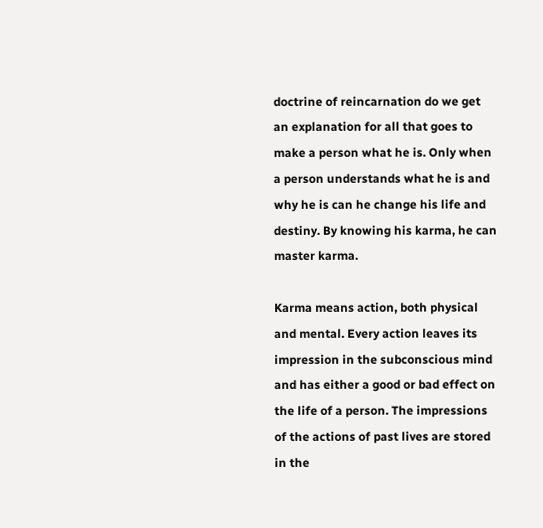doctrine of reincarnation do we get an explanation for all that goes to make a person what he is. Only when a person understands what he is and why he is can he change his life and destiny. By knowing his karma, he can master karma.

Karma means action, both physical and mental. Every action leaves its impression in the subconscious mind and has either a good or bad effect on the life of a person. The impressions of the actions of past lives are stored in the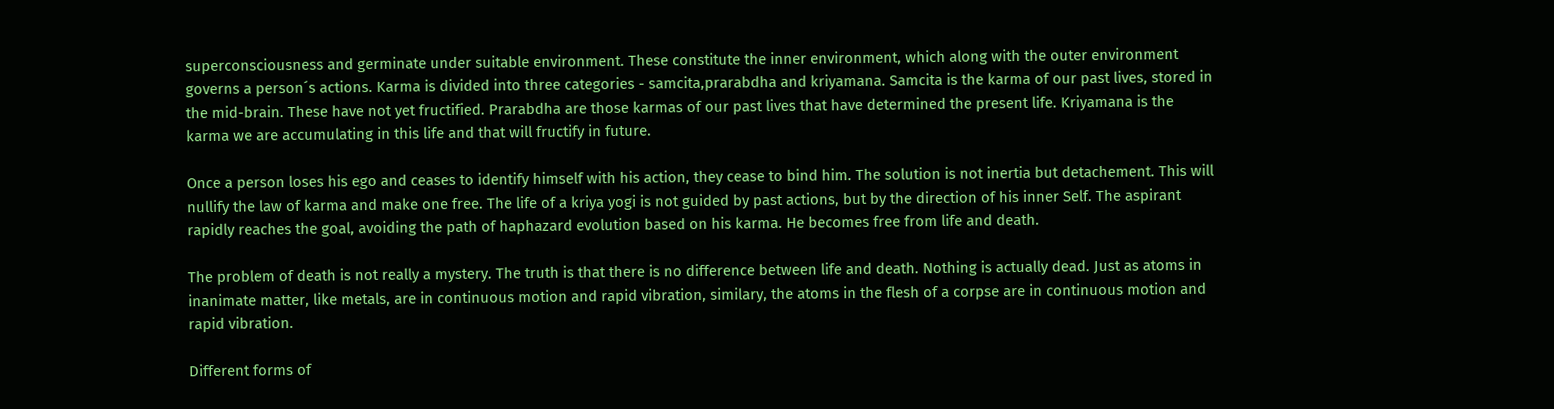superconsciousness and germinate under suitable environment. These constitute the inner environment, which along with the outer environment governs a person´s actions. Karma is divided into three categories - samcita,prarabdha and kriyamana. Samcita is the karma of our past lives, stored in the mid-brain. These have not yet fructified. Prarabdha are those karmas of our past lives that have determined the present life. Kriyamana is the karma we are accumulating in this life and that will fructify in future.

Once a person loses his ego and ceases to identify himself with his action, they cease to bind him. The solution is not inertia but detachement. This will nullify the law of karma and make one free. The life of a kriya yogi is not guided by past actions, but by the direction of his inner Self. The aspirant rapidly reaches the goal, avoiding the path of haphazard evolution based on his karma. He becomes free from life and death.

The problem of death is not really a mystery. The truth is that there is no difference between life and death. Nothing is actually dead. Just as atoms in inanimate matter, like metals, are in continuous motion and rapid vibration, similary, the atoms in the flesh of a corpse are in continuous motion and rapid vibration.

Different forms of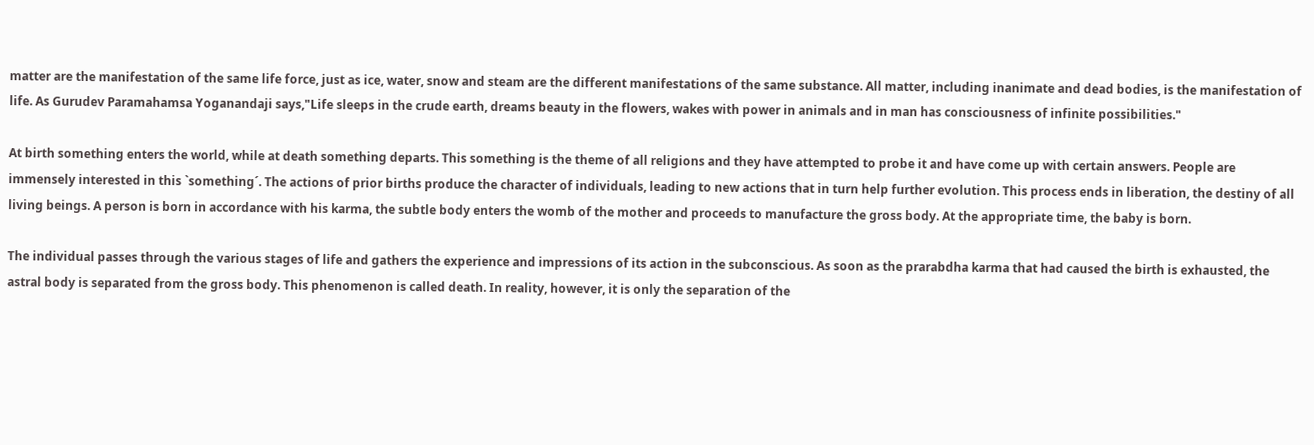matter are the manifestation of the same life force, just as ice, water, snow and steam are the different manifestations of the same substance. All matter, including inanimate and dead bodies, is the manifestation of life. As Gurudev Paramahamsa Yoganandaji says,"Life sleeps in the crude earth, dreams beauty in the flowers, wakes with power in animals and in man has consciousness of infinite possibilities."

At birth something enters the world, while at death something departs. This something is the theme of all religions and they have attempted to probe it and have come up with certain answers. People are immensely interested in this `something´. The actions of prior births produce the character of individuals, leading to new actions that in turn help further evolution. This process ends in liberation, the destiny of all living beings. A person is born in accordance with his karma, the subtle body enters the womb of the mother and proceeds to manufacture the gross body. At the appropriate time, the baby is born.

The individual passes through the various stages of life and gathers the experience and impressions of its action in the subconscious. As soon as the prarabdha karma that had caused the birth is exhausted, the astral body is separated from the gross body. This phenomenon is called death. In reality, however, it is only the separation of the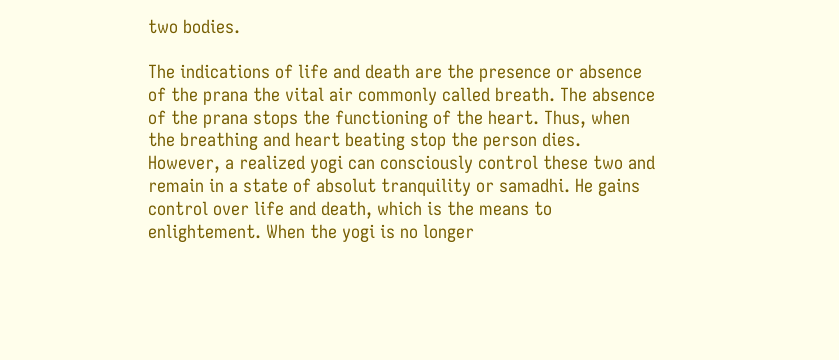two bodies.

The indications of life and death are the presence or absence of the prana the vital air commonly called breath. The absence of the prana stops the functioning of the heart. Thus, when the breathing and heart beating stop the person dies. However, a realized yogi can consciously control these two and remain in a state of absolut tranquility or samadhi. He gains control over life and death, which is the means to enlightement. When the yogi is no longer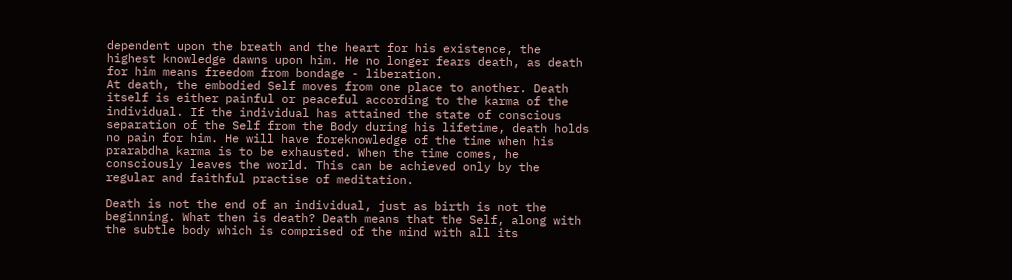dependent upon the breath and the heart for his existence, the highest knowledge dawns upon him. He no longer fears death, as death for him means freedom from bondage - liberation.
At death, the embodied Self moves from one place to another. Death itself is either painful or peaceful according to the karma of the individual. If the individual has attained the state of conscious separation of the Self from the Body during his lifetime, death holds no pain for him. He will have foreknowledge of the time when his prarabdha karma is to be exhausted. When the time comes, he consciously leaves the world. This can be achieved only by the regular and faithful practise of meditation.

Death is not the end of an individual, just as birth is not the beginning. What then is death? Death means that the Self, along with the subtle body which is comprised of the mind with all its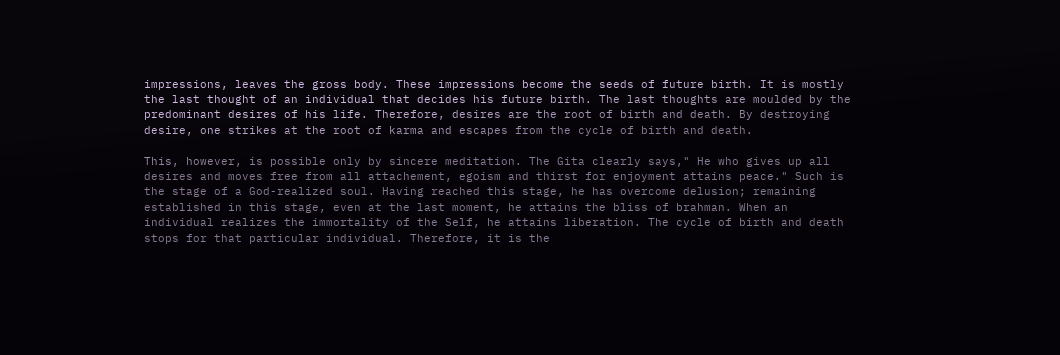impressions, leaves the gross body. These impressions become the seeds of future birth. It is mostly the last thought of an individual that decides his future birth. The last thoughts are moulded by the predominant desires of his life. Therefore, desires are the root of birth and death. By destroying desire, one strikes at the root of karma and escapes from the cycle of birth and death.

This, however, is possible only by sincere meditation. The Gita clearly says," He who gives up all desires and moves free from all attachement, egoism and thirst for enjoyment attains peace." Such is the stage of a God-realized soul. Having reached this stage, he has overcome delusion; remaining established in this stage, even at the last moment, he attains the bliss of brahman. When an individual realizes the immortality of the Self, he attains liberation. The cycle of birth and death stops for that particular individual. Therefore, it is the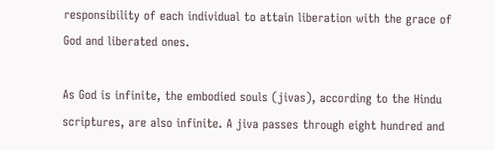responsibility of each individual to attain liberation with the grace of God and liberated ones.

As God is infinite, the embodied souls (jivas), according to the Hindu scriptures, are also infinite. A jiva passes through eight hundred and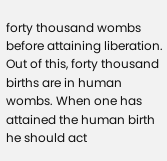forty thousand wombs before attaining liberation. Out of this, forty thousand births are in human wombs. When one has attained the human birth he should act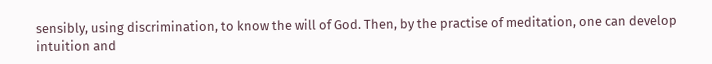sensibly, using discrimination, to know the will of God. Then, by the practise of meditation, one can develop intuition and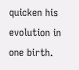quicken his evolution in one birth.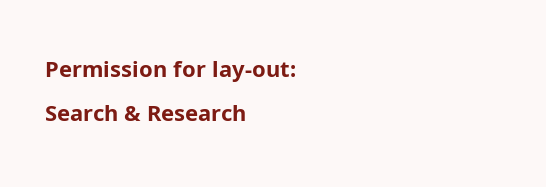Permission for lay-out: Search & Research